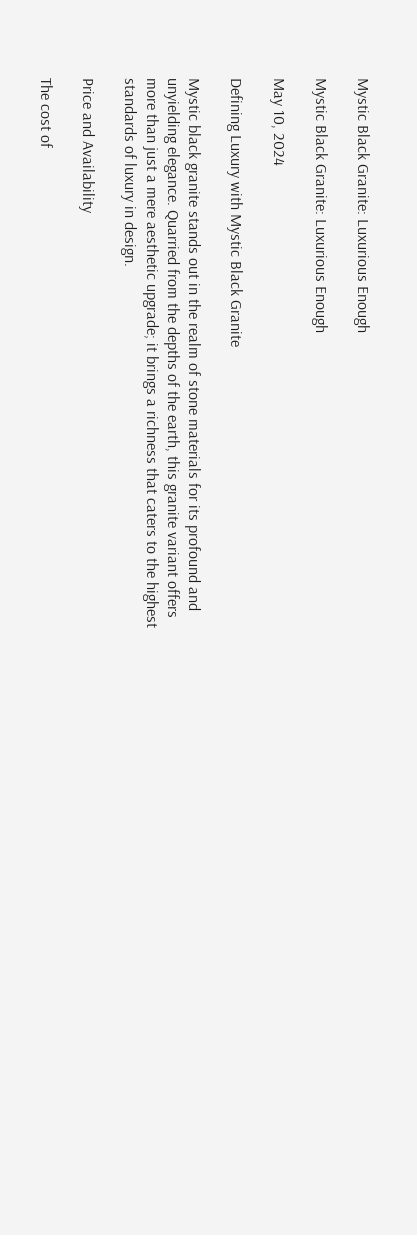Mystic Black Granite: Luxurious Enough

Mystic Black Granite: Luxurious Enough

May 10, 2024

Defining Luxury with Mystic Black Granite

Mystic black granite stands out in the realm of stone materials for its profound and unyielding elegance. Quarried from the depths of the earth, this granite variant offers more than just a mere aesthetic upgrade; it brings a richness that caters to the highest standards of luxury in design.

Price and Availability

The cost of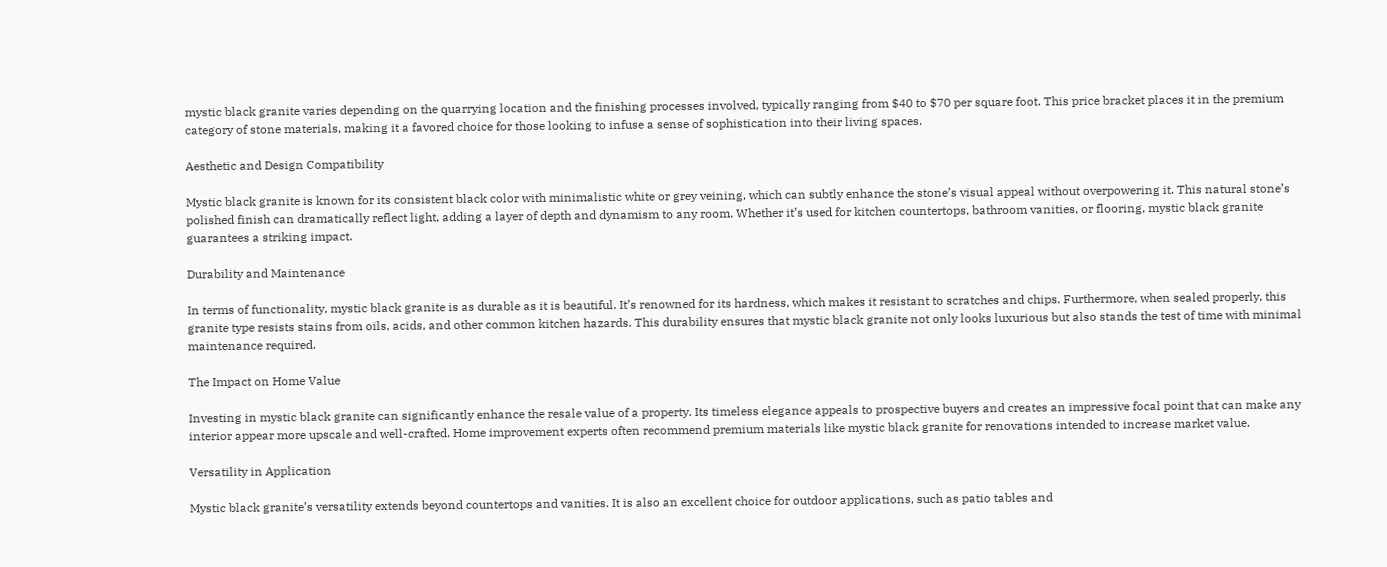mystic black granite varies depending on the quarrying location and the finishing processes involved, typically ranging from $40 to $70 per square foot. This price bracket places it in the premium category of stone materials, making it a favored choice for those looking to infuse a sense of sophistication into their living spaces.

Aesthetic and Design Compatibility

Mystic black granite is known for its consistent black color with minimalistic white or grey veining, which can subtly enhance the stone’s visual appeal without overpowering it. This natural stone’s polished finish can dramatically reflect light, adding a layer of depth and dynamism to any room. Whether it’s used for kitchen countertops, bathroom vanities, or flooring, mystic black granite guarantees a striking impact.

Durability and Maintenance

In terms of functionality, mystic black granite is as durable as it is beautiful. It’s renowned for its hardness, which makes it resistant to scratches and chips. Furthermore, when sealed properly, this granite type resists stains from oils, acids, and other common kitchen hazards. This durability ensures that mystic black granite not only looks luxurious but also stands the test of time with minimal maintenance required.

The Impact on Home Value

Investing in mystic black granite can significantly enhance the resale value of a property. Its timeless elegance appeals to prospective buyers and creates an impressive focal point that can make any interior appear more upscale and well-crafted. Home improvement experts often recommend premium materials like mystic black granite for renovations intended to increase market value.

Versatility in Application

Mystic black granite’s versatility extends beyond countertops and vanities. It is also an excellent choice for outdoor applications, such as patio tables and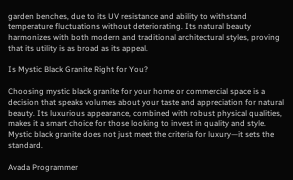garden benches, due to its UV resistance and ability to withstand temperature fluctuations without deteriorating. Its natural beauty harmonizes with both modern and traditional architectural styles, proving that its utility is as broad as its appeal.

Is Mystic Black Granite Right for You?

Choosing mystic black granite for your home or commercial space is a decision that speaks volumes about your taste and appreciation for natural beauty. Its luxurious appearance, combined with robust physical qualities, makes it a smart choice for those looking to invest in quality and style. Mystic black granite does not just meet the criteria for luxury—it sets the standard.

Avada Programmer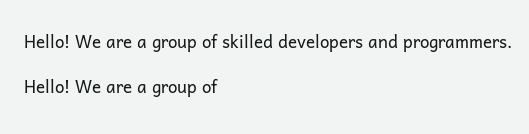Hello! We are a group of skilled developers and programmers.

Hello! We are a group of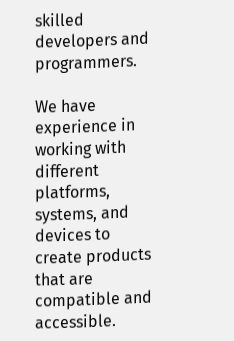skilled developers and programmers.

We have experience in working with different platforms, systems, and devices to create products that are compatible and accessible.